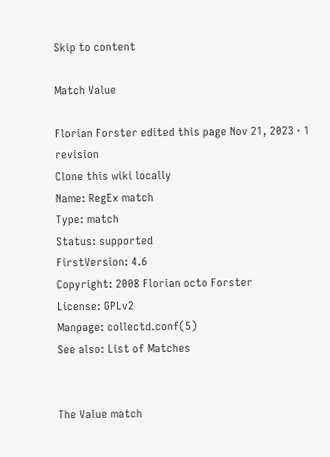Skip to content

Match Value

Florian Forster edited this page Nov 21, 2023 · 1 revision
Clone this wiki locally
Name: RegEx match
Type: match
Status: supported
FirstVersion: 4.6
Copyright: 2008 Florian octo Forster
License: GPLv2
Manpage: collectd.conf(5)
See also: List of Matches


The Value match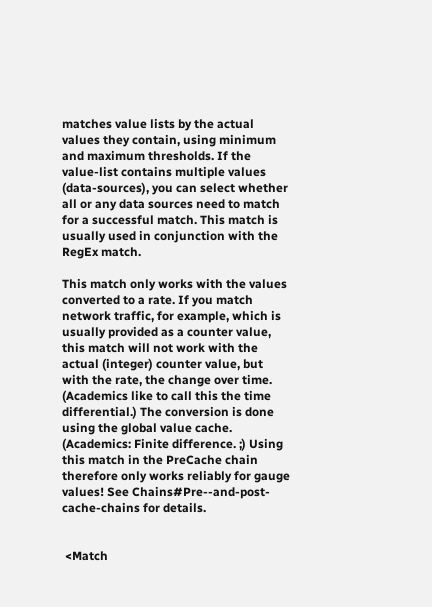matches value lists by the actual values they contain, using minimum and maximum thresholds. If the value-list contains multiple values (data-sources), you can select whether all or any data sources need to match for a successful match. This match is usually used in conjunction with the RegEx match.

This match only works with the values converted to a rate. If you match network traffic, for example, which is usually provided as a counter value, this match will not work with the actual (integer) counter value, but with the rate, the change over time. (Academics like to call this the time differential.) The conversion is done using the global value cache. (Academics: Finite difference. ;) Using this match in the PreCache chain therefore only works reliably for gauge values! See Chains#Pre--and-post-cache-chains for details.


 <Match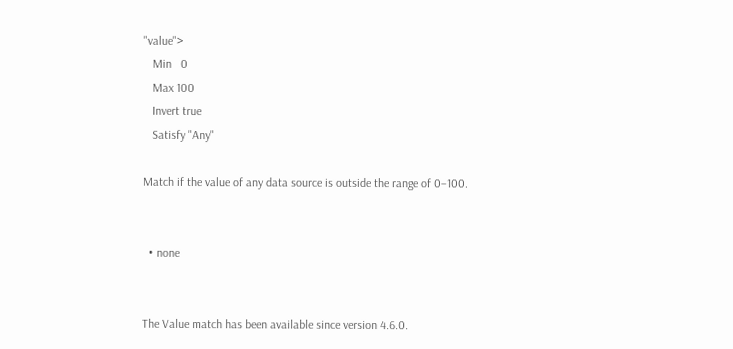"value">
   Min   0
   Max 100
   Invert true
   Satisfy "Any"

Match if the value of any data source is outside the range of 0–100.


  • none


The Value match has been available since version 4.6.0.